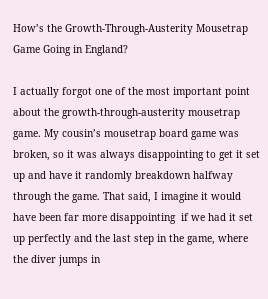How’s the Growth-Through-Austerity Mousetrap Game Going in England?

I actually forgot one of the most important point about the growth-through-austerity mousetrap game. My cousin’s mousetrap board game was broken, so it was always disappointing to get it set up and have it randomly breakdown halfway through the game. That said, I imagine it would have been far more disappointing  if we had it set up perfectly and the last step in the game, where the diver jumps in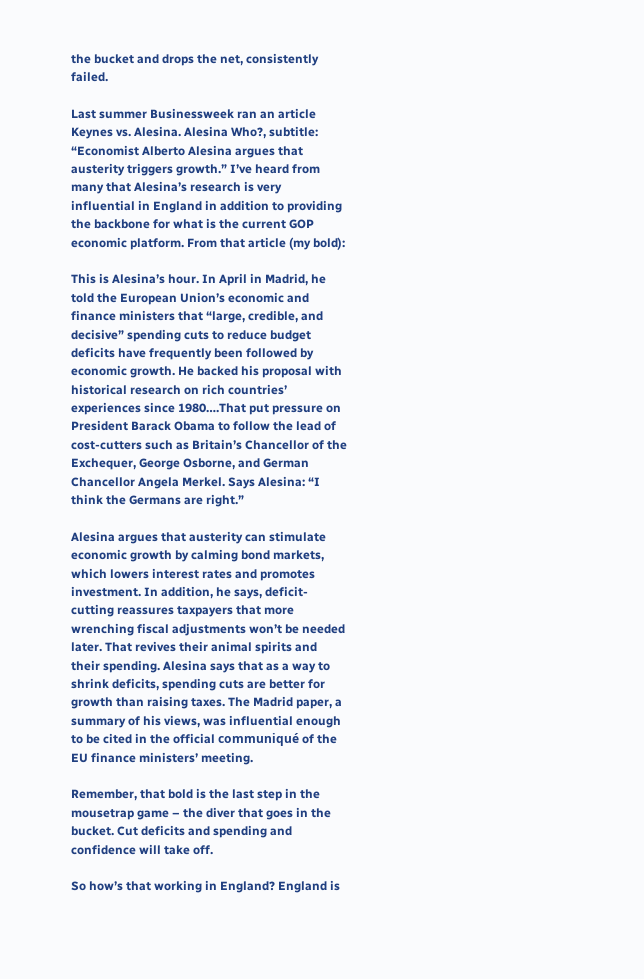the bucket and drops the net, consistently failed.

Last summer Businessweek ran an article Keynes vs. Alesina. Alesina Who?, subtitle: “Economist Alberto Alesina argues that austerity triggers growth.” I’ve heard from many that Alesina’s research is very influential in England in addition to providing the backbone for what is the current GOP economic platform. From that article (my bold):

This is Alesina’s hour. In April in Madrid, he told the European Union’s economic and finance ministers that “large, credible, and decisive” spending cuts to reduce budget deficits have frequently been followed by economic growth. He backed his proposal with historical research on rich countries’ experiences since 1980….That put pressure on President Barack Obama to follow the lead of cost-cutters such as Britain’s Chancellor of the Exchequer, George Osborne, and German Chancellor Angela Merkel. Says Alesina: “I think the Germans are right.”

Alesina argues that austerity can stimulate economic growth by calming bond markets, which lowers interest rates and promotes investment. In addition, he says, deficit-cutting reassures taxpayers that more wrenching fiscal adjustments won’t be needed later. That revives their animal spirits and their spending. Alesina says that as a way to shrink deficits, spending cuts are better for growth than raising taxes. The Madrid paper, a summary of his views, was influential enough to be cited in the official communiqué of the EU finance ministers’ meeting.

Remember, that bold is the last step in the mousetrap game – the diver that goes in the bucket. Cut deficits and spending and confidence will take off.

So how’s that working in England? England is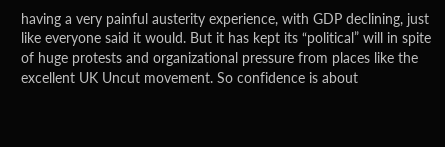having a very painful austerity experience, with GDP declining, just like everyone said it would. But it has kept its “political” will in spite of huge protests and organizational pressure from places like the excellent UK Uncut movement. So confidence is about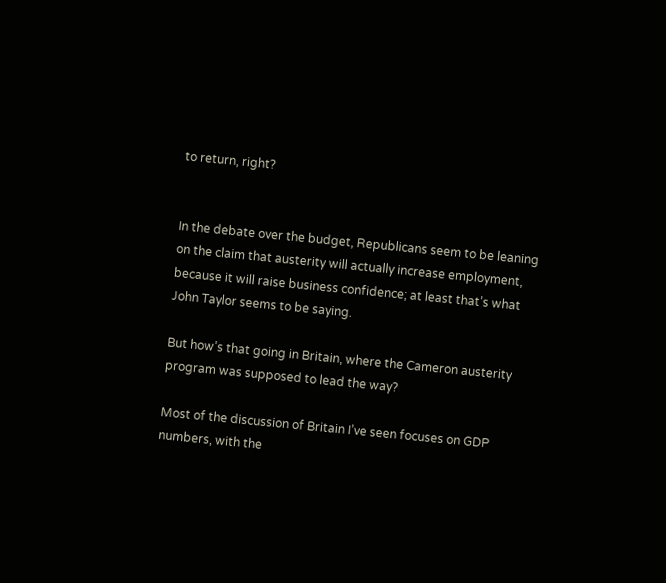to return, right?


In the debate over the budget, Republicans seem to be leaning on the claim that austerity will actually increase employment, because it will raise business confidence; at least that’s what John Taylor seems to be saying.

But how’s that going in Britain, where the Cameron austerity program was supposed to lead the way?

Most of the discussion of Britain I’ve seen focuses on GDP numbers, with the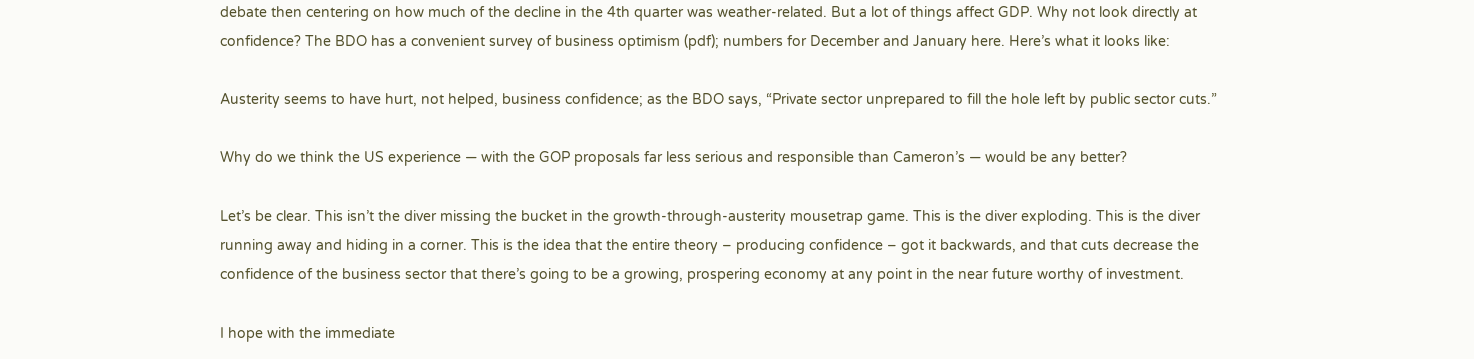debate then centering on how much of the decline in the 4th quarter was weather-related. But a lot of things affect GDP. Why not look directly at confidence? The BDO has a convenient survey of business optimism (pdf); numbers for December and January here. Here’s what it looks like:

Austerity seems to have hurt, not helped, business confidence; as the BDO says, “Private sector unprepared to fill the hole left by public sector cuts.”

Why do we think the US experience — with the GOP proposals far less serious and responsible than Cameron’s — would be any better?

Let’s be clear. This isn’t the diver missing the bucket in the growth-through-austerity mousetrap game. This is the diver exploding. This is the diver running away and hiding in a corner. This is the idea that the entire theory – producing confidence – got it backwards, and that cuts decrease the confidence of the business sector that there’s going to be a growing, prospering economy at any point in the near future worthy of investment.

I hope with the immediate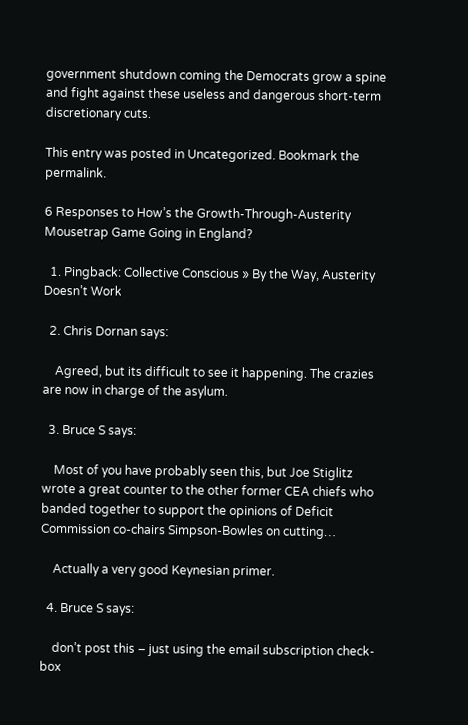government shutdown coming the Democrats grow a spine and fight against these useless and dangerous short-term discretionary cuts.

This entry was posted in Uncategorized. Bookmark the permalink.

6 Responses to How’s the Growth-Through-Austerity Mousetrap Game Going in England?

  1. Pingback: Collective Conscious » By the Way, Austerity Doesn’t Work

  2. Chris Dornan says:

    Agreed, but its difficult to see it happening. The crazies are now in charge of the asylum.

  3. Bruce S says:

    Most of you have probably seen this, but Joe Stiglitz wrote a great counter to the other former CEA chiefs who banded together to support the opinions of Deficit Commission co-chairs Simpson-Bowles on cutting…

    Actually a very good Keynesian primer.

  4. Bruce S says:

    don’t post this – just using the email subscription check-box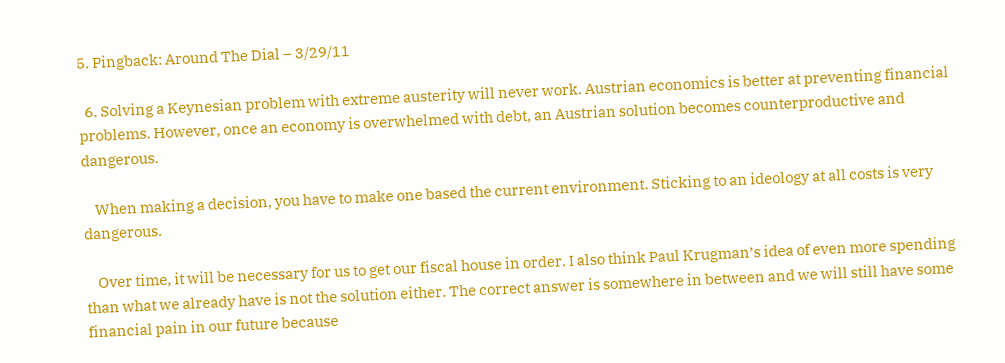5. Pingback: Around The Dial – 3/29/11

  6. Solving a Keynesian problem with extreme austerity will never work. Austrian economics is better at preventing financial problems. However, once an economy is overwhelmed with debt, an Austrian solution becomes counterproductive and dangerous.

    When making a decision, you have to make one based the current environment. Sticking to an ideology at all costs is very dangerous.

    Over time, it will be necessary for us to get our fiscal house in order. I also think Paul Krugman’s idea of even more spending than what we already have is not the solution either. The correct answer is somewhere in between and we will still have some financial pain in our future because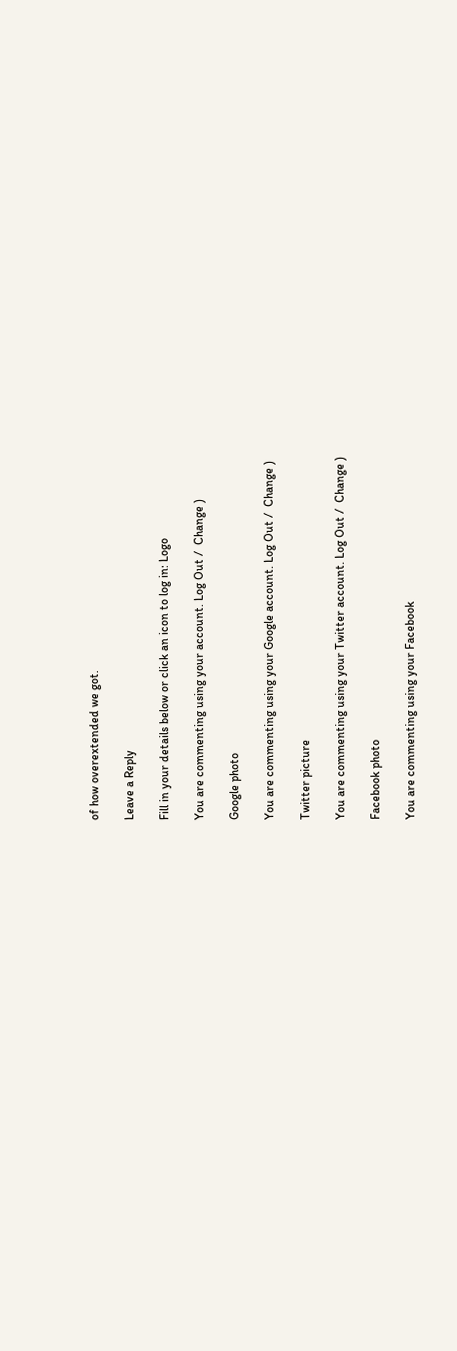of how overextended we got.

Leave a Reply

Fill in your details below or click an icon to log in: Logo

You are commenting using your account. Log Out /  Change )

Google photo

You are commenting using your Google account. Log Out /  Change )

Twitter picture

You are commenting using your Twitter account. Log Out /  Change )

Facebook photo

You are commenting using your Facebook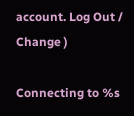account. Log Out /  Change )

Connecting to %s